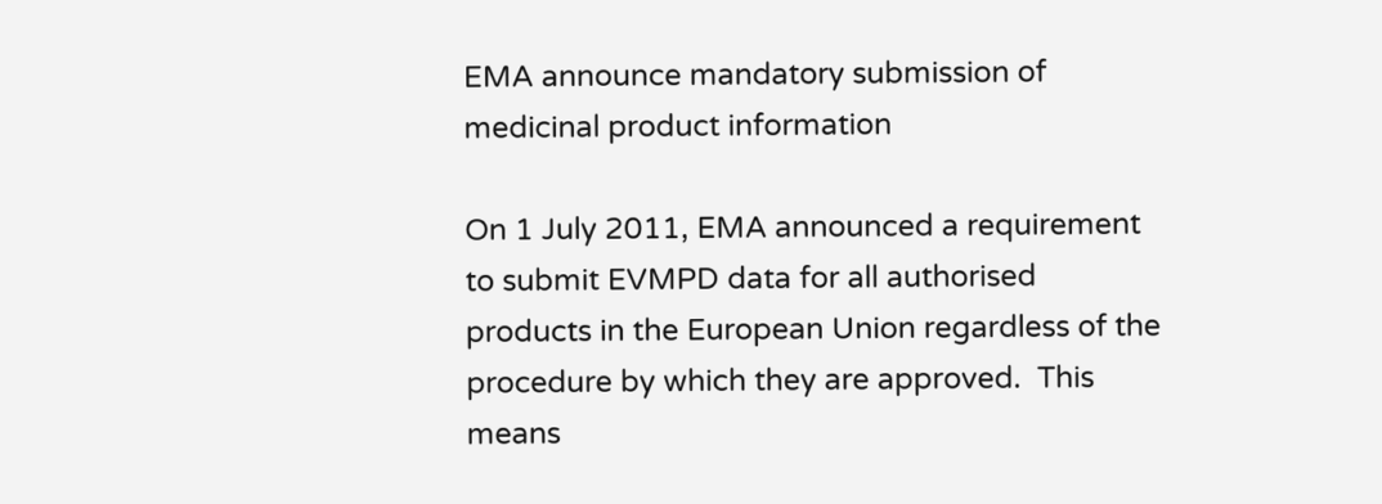EMA announce mandatory submission of medicinal product information

On 1 July 2011, EMA announced a requirement to submit EVMPD data for all authorised products in the European Union regardless of the procedure by which they are approved.  This means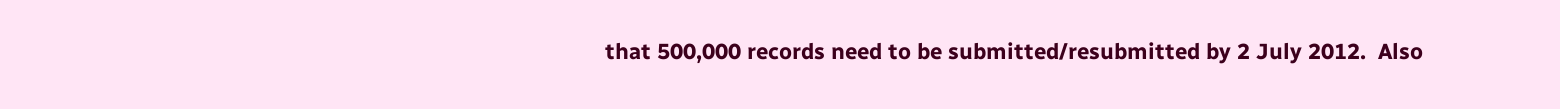that 500,000 records need to be submitted/resubmitted by 2 July 2012.  Also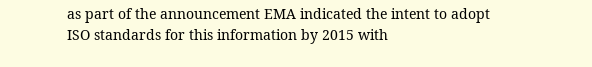as part of the announcement EMA indicated the intent to adopt ISO standards for this information by 2015 with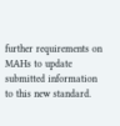further requirements on MAHs to update submitted information to this new standard.